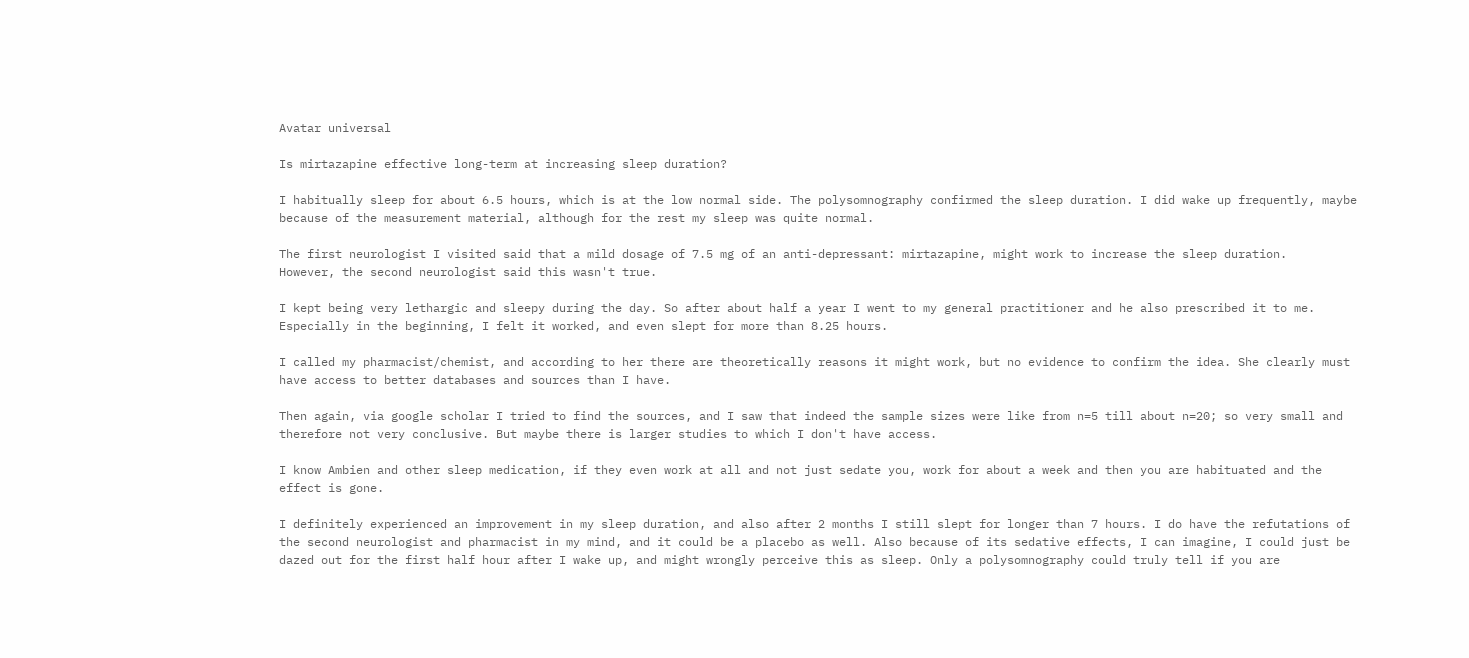Avatar universal

Is mirtazapine effective long-term at increasing sleep duration?

I habitually sleep for about 6.5 hours, which is at the low normal side. The polysomnography confirmed the sleep duration. I did wake up frequently, maybe because of the measurement material, although for the rest my sleep was quite normal.

The first neurologist I visited said that a mild dosage of 7.5 mg of an anti-depressant: mirtazapine, might work to increase the sleep duration.
However, the second neurologist said this wasn't true.

I kept being very lethargic and sleepy during the day. So after about half a year I went to my general practitioner and he also prescribed it to me. Especially in the beginning, I felt it worked, and even slept for more than 8.25 hours.

I called my pharmacist/chemist, and according to her there are theoretically reasons it might work, but no evidence to confirm the idea. She clearly must have access to better databases and sources than I have.

Then again, via google scholar I tried to find the sources, and I saw that indeed the sample sizes were like from n=5 till about n=20; so very small and therefore not very conclusive. But maybe there is larger studies to which I don't have access.

I know Ambien and other sleep medication, if they even work at all and not just sedate you, work for about a week and then you are habituated and the effect is gone.

I definitely experienced an improvement in my sleep duration, and also after 2 months I still slept for longer than 7 hours. I do have the refutations of the second neurologist and pharmacist in my mind, and it could be a placebo as well. Also because of its sedative effects, I can imagine, I could just be dazed out for the first half hour after I wake up, and might wrongly perceive this as sleep. Only a polysomnography could truly tell if you are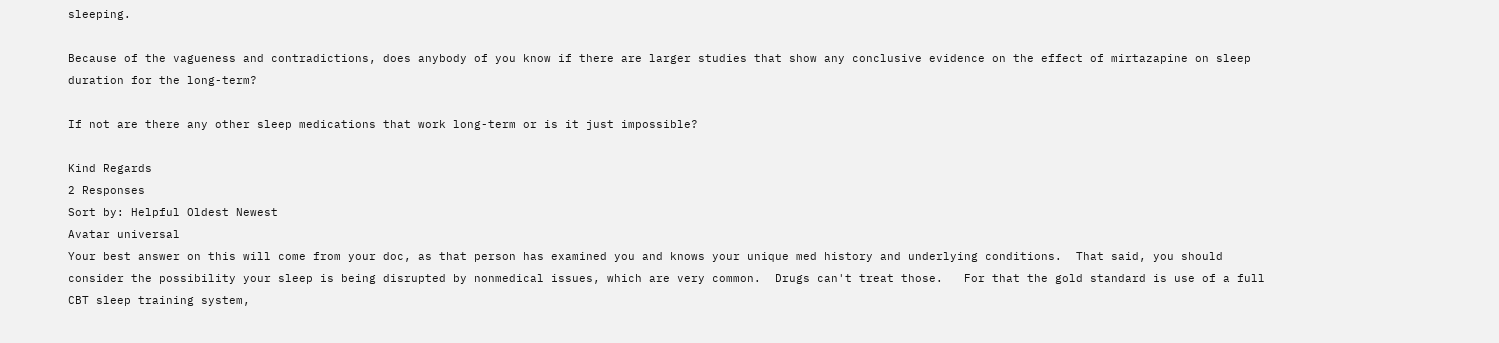sleeping.

Because of the vagueness and contradictions, does anybody of you know if there are larger studies that show any conclusive evidence on the effect of mirtazapine on sleep duration for the long-term?

If not are there any other sleep medications that work long-term or is it just impossible?

Kind Regards
2 Responses
Sort by: Helpful Oldest Newest
Avatar universal
Your best answer on this will come from your doc, as that person has examined you and knows your unique med history and underlying conditions.  That said, you should consider the possibility your sleep is being disrupted by nonmedical issues, which are very common.  Drugs can't treat those.   For that the gold standard is use of a full CBT sleep training system,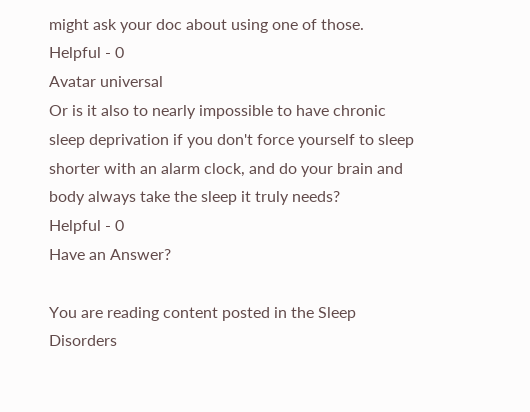might ask your doc about using one of those.
Helpful - 0
Avatar universal
Or is it also to nearly impossible to have chronic sleep deprivation if you don't force yourself to sleep shorter with an alarm clock, and do your brain and body always take the sleep it truly needs?
Helpful - 0
Have an Answer?

You are reading content posted in the Sleep Disorders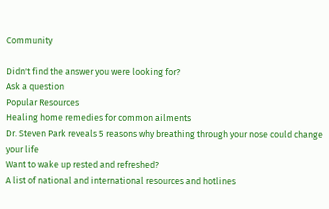Community

Didn't find the answer you were looking for?
Ask a question
Popular Resources
Healing home remedies for common ailments
Dr. Steven Park reveals 5 reasons why breathing through your nose could change your life
Want to wake up rested and refreshed?
A list of national and international resources and hotlines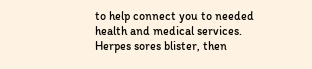to help connect you to needed health and medical services.
Herpes sores blister, then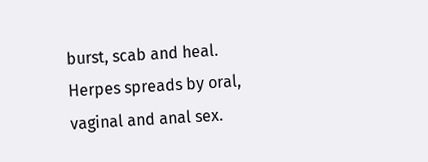burst, scab and heal.
Herpes spreads by oral, vaginal and anal sex.